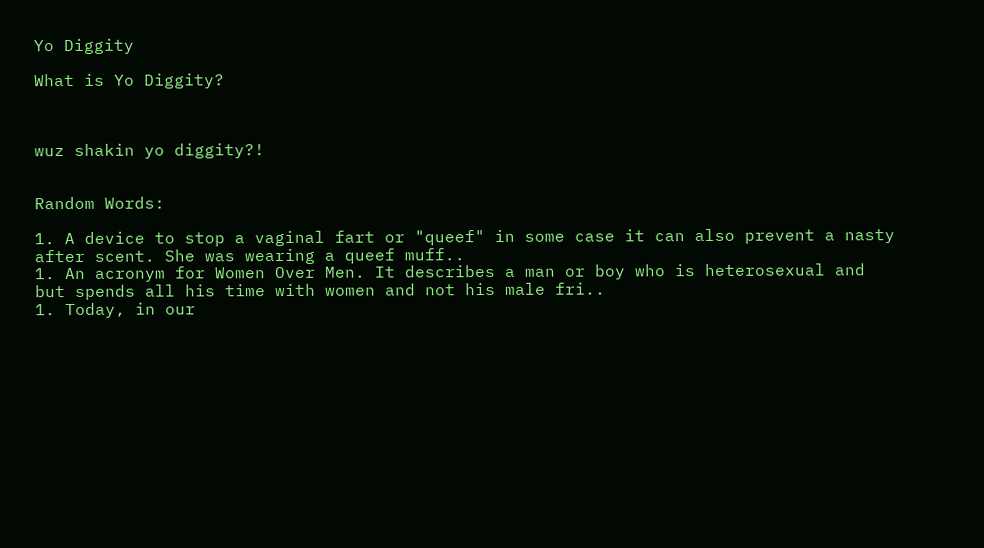Yo Diggity

What is Yo Diggity?



wuz shakin yo diggity?!


Random Words:

1. A device to stop a vaginal fart or "queef" in some case it can also prevent a nasty after scent. She was wearing a queef muff..
1. An acronym for Women Over Men. It describes a man or boy who is heterosexual and but spends all his time with women and not his male fri..
1. Today, in our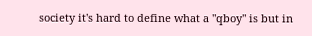society it's hard to define what a "qboy" is but in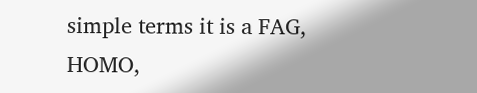simple terms it is a FAG, HOMO,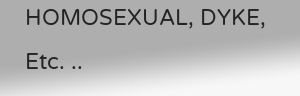HOMOSEXUAL, DYKE, Etc. ..